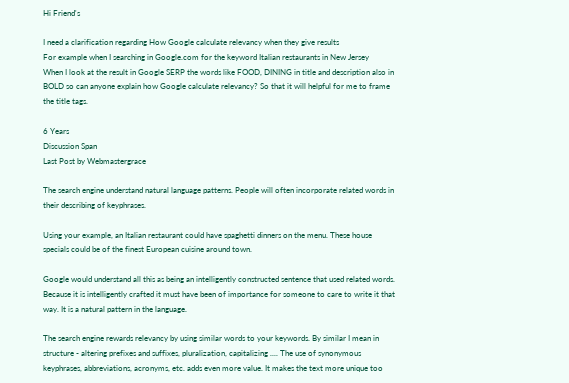Hi Friend's

I need a clarification regarding How Google calculate relevancy when they give results
For example when I searching in Google.com for the keyword Italian restaurants in New Jersey
When I look at the result in Google SERP the words like FOOD, DINING in title and description also in BOLD so can anyone explain how Google calculate relevancy? So that it will helpful for me to frame the title tags.

6 Years
Discussion Span
Last Post by Webmastergrace

The search engine understand natural language patterns. People will often incorporate related words in their describing of keyphrases.

Using your example, an Italian restaurant could have spaghetti dinners on the menu. These house specials could be of the finest European cuisine around town.

Google would understand all this as being an intelligently constructed sentence that used related words. Because it is intelligently crafted it must have been of importance for someone to care to write it that way. It is a natural pattern in the language.

The search engine rewards relevancy by using similar words to your keywords. By similar I mean in structure - altering prefixes and suffixes, pluralization, capitalizing .... The use of synonymous keyphrases, abbreviations, acronyms, etc. adds even more value. It makes the text more unique too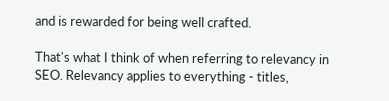and is rewarded for being well crafted.

That's what I think of when referring to relevancy in SEO. Relevancy applies to everything - titles,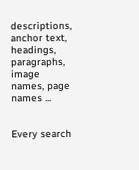descriptions, anchor text, headings, paragraphs, image names, page names ...


Every search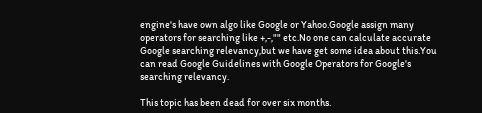engine's have own algo like Google or Yahoo.Google assign many operators for searching like +,-,"" etc.No one can calculate accurate Google searching relevancy,but we have get some idea about this.You can read Google Guidelines with Google Operators for Google's searching relevancy.

This topic has been dead for over six months.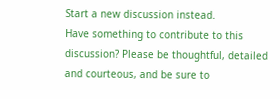Start a new discussion instead.
Have something to contribute to this discussion? Please be thoughtful, detailed and courteous, and be sure to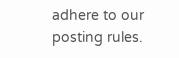adhere to our posting rules.